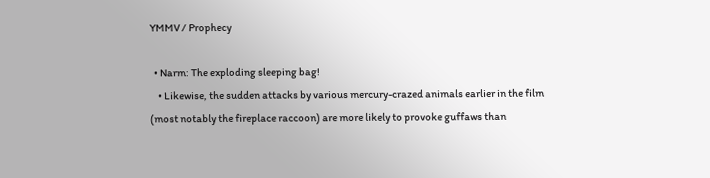YMMV / Prophecy

  • Narm: The exploding sleeping bag!
    • Likewise, the sudden attacks by various mercury-crazed animals earlier in the film (most notably the fireplace raccoon) are more likely to provoke guffaws than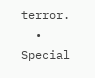terror.
  • Special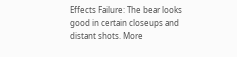Effects Failure: The bear looks good in certain closeups and distant shots. More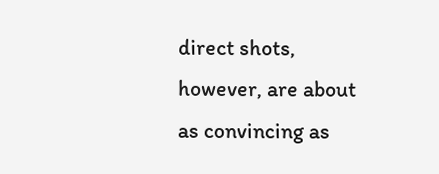direct shots, however, are about as convincing as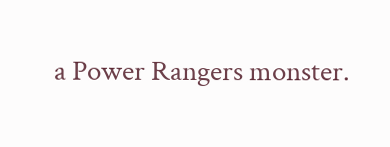a Power Rangers monster.